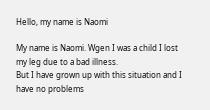Hello, my name is Naomi

My name is Naomi. Wgen I was a child I lost my leg due to a bad illness.
But I have grown up with this situation and I have no problems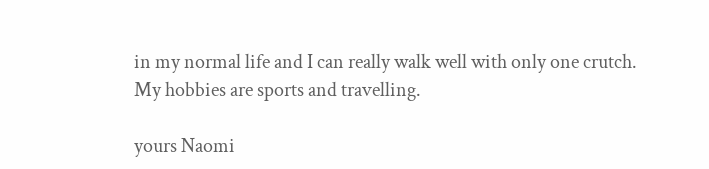in my normal life and I can really walk well with only one crutch.
My hobbies are sports and travelling.

yours Naomi